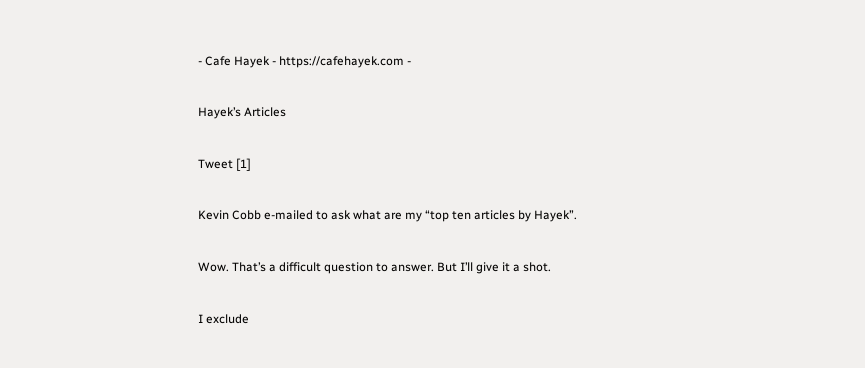- Cafe Hayek - https://cafehayek.com -

Hayek’s Articles

Tweet [1]

Kevin Cobb e-mailed to ask what are my “top ten articles by Hayek”.

Wow. That’s a difficult question to answer. But I’ll give it a shot.

I exclude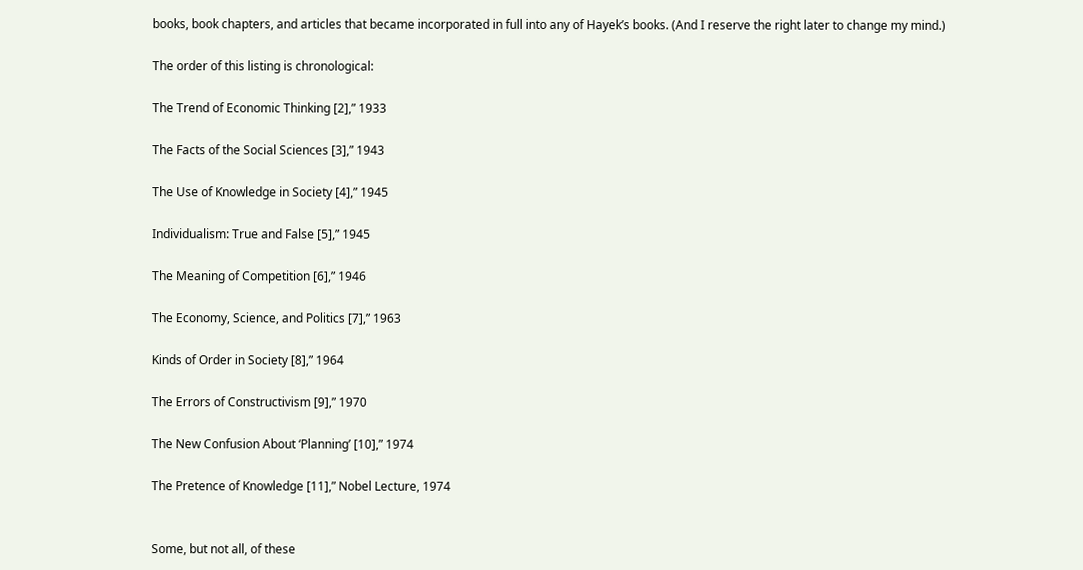books, book chapters, and articles that became incorporated in full into any of Hayek’s books. (And I reserve the right later to change my mind.)

The order of this listing is chronological:

The Trend of Economic Thinking [2],” 1933

The Facts of the Social Sciences [3],” 1943

The Use of Knowledge in Society [4],” 1945

Individualism: True and False [5],” 1945

The Meaning of Competition [6],” 1946

The Economy, Science, and Politics [7],” 1963

Kinds of Order in Society [8],” 1964

The Errors of Constructivism [9],” 1970

The New Confusion About ‘Planning’ [10],” 1974

The Pretence of Knowledge [11],” Nobel Lecture, 1974


Some, but not all, of these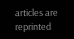articles are reprinted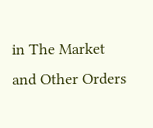in The Market and Other Orders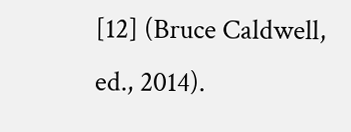[12] (Bruce Caldwell, ed., 2014).